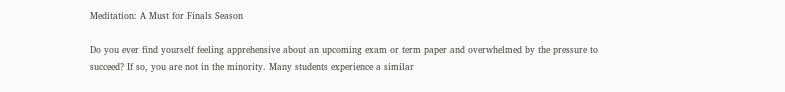Meditation: A Must for Finals Season

Do you ever find yourself feeling apprehensive about an upcoming exam or term paper and overwhelmed by the pressure to succeed? If so, you are not in the minority. Many students experience a similar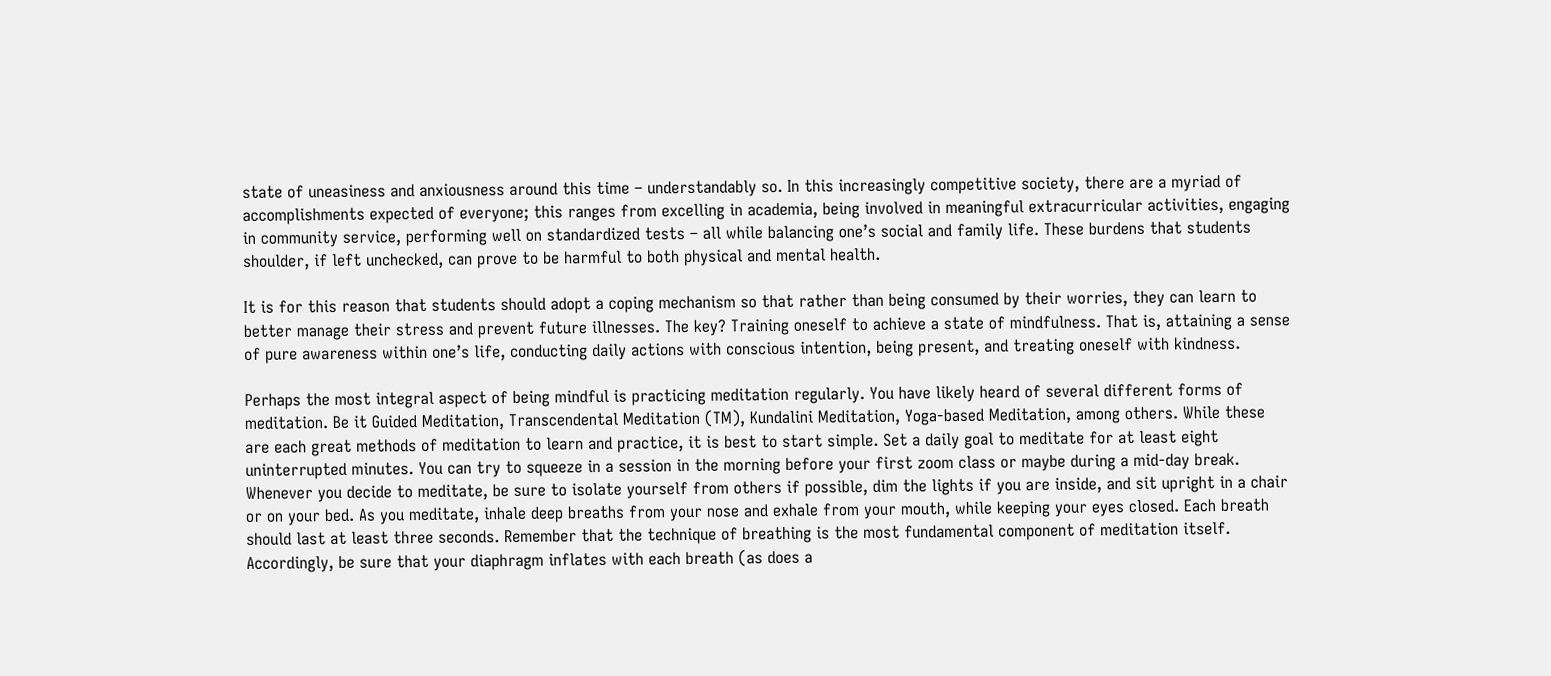state of uneasiness and anxiousness around this time – understandably so. In this increasingly competitive society, there are a myriad of accomplishments expected of everyone; this ranges from excelling in academia, being involved in meaningful extracurricular activities, engaging in community service, performing well on standardized tests – all while balancing one’s social and family life. These burdens that students shoulder, if left unchecked, can prove to be harmful to both physical and mental health.

It is for this reason that students should adopt a coping mechanism so that rather than being consumed by their worries, they can learn to better manage their stress and prevent future illnesses. The key? Training oneself to achieve a state of mindfulness. That is, attaining a sense of pure awareness within one’s life, conducting daily actions with conscious intention, being present, and treating oneself with kindness.

Perhaps the most integral aspect of being mindful is practicing meditation regularly. You have likely heard of several different forms of meditation. Be it Guided Meditation, Transcendental Meditation (TM), Kundalini Meditation, Yoga-based Meditation, among others. While these are each great methods of meditation to learn and practice, it is best to start simple. Set a daily goal to meditate for at least eight uninterrupted minutes. You can try to squeeze in a session in the morning before your first zoom class or maybe during a mid-day break. Whenever you decide to meditate, be sure to isolate yourself from others if possible, dim the lights if you are inside, and sit upright in a chair or on your bed. As you meditate, inhale deep breaths from your nose and exhale from your mouth, while keeping your eyes closed. Each breath should last at least three seconds. Remember that the technique of breathing is the most fundamental component of meditation itself. Accordingly, be sure that your diaphragm inflates with each breath (as does a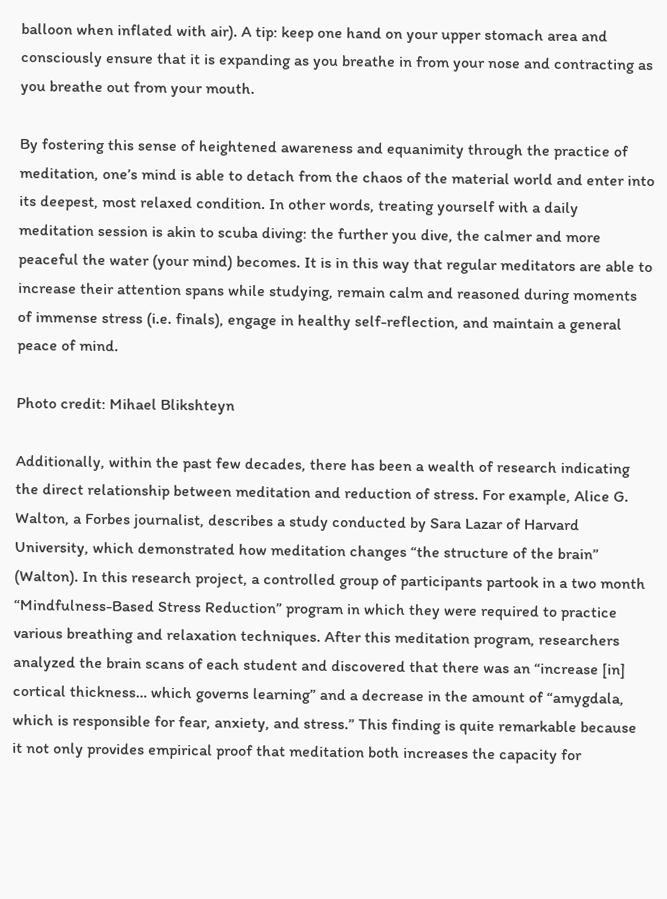balloon when inflated with air). A tip: keep one hand on your upper stomach area and consciously ensure that it is expanding as you breathe in from your nose and contracting as you breathe out from your mouth.

By fostering this sense of heightened awareness and equanimity through the practice of meditation, one’s mind is able to detach from the chaos of the material world and enter into its deepest, most relaxed condition. In other words, treating yourself with a daily meditation session is akin to scuba diving: the further you dive, the calmer and more peaceful the water (your mind) becomes. It is in this way that regular meditators are able to increase their attention spans while studying, remain calm and reasoned during moments of immense stress (i.e. finals), engage in healthy self-reflection, and maintain a general peace of mind.

Photo credit: Mihael Blikshteyn

Additionally, within the past few decades, there has been a wealth of research indicating the direct relationship between meditation and reduction of stress. For example, Alice G. Walton, a Forbes journalist, describes a study conducted by Sara Lazar of Harvard University, which demonstrated how meditation changes “the structure of the brain” (Walton). In this research project, a controlled group of participants partook in a two month “Mindfulness-Based Stress Reduction” program in which they were required to practice various breathing and relaxation techniques. After this meditation program, researchers analyzed the brain scans of each student and discovered that there was an “increase [in] cortical thickness… which governs learning” and a decrease in the amount of “amygdala, which is responsible for fear, anxiety, and stress.” This finding is quite remarkable because it not only provides empirical proof that meditation both increases the capacity for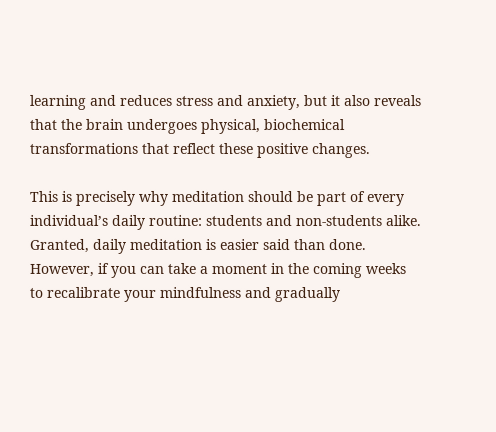learning and reduces stress and anxiety, but it also reveals that the brain undergoes physical, biochemical transformations that reflect these positive changes.

This is precisely why meditation should be part of every individual’s daily routine: students and non-students alike. Granted, daily meditation is easier said than done. However, if you can take a moment in the coming weeks to recalibrate your mindfulness and gradually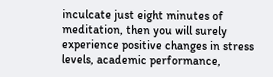inculcate just eight minutes of meditation, then you will surely experience positive changes in stress levels, academic performance,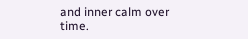and inner calm over time.